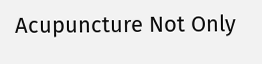Acupuncture Not Only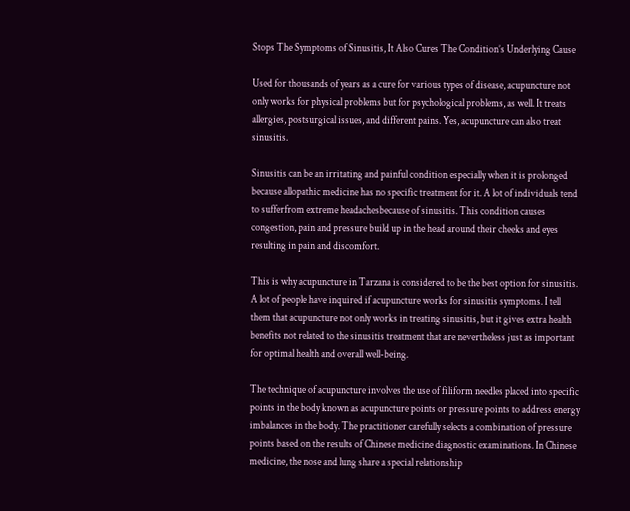Stops The Symptoms of Sinusitis, It Also Cures The Condition’s Underlying Cause

Used for thousands of years as a cure for various types of disease, acupuncture not only works for physical problems but for psychological problems, as well. It treats allergies, postsurgical issues, and different pains. Yes, acupuncture can also treat sinusitis.

Sinusitis can be an irritating and painful condition especially when it is prolonged because allopathic medicine has no specific treatment for it. A lot of individuals tend to sufferfrom extreme headachesbecause of sinusitis. This condition causes congestion, pain and pressure build up in the head around their cheeks and eyes resulting in pain and discomfort.

This is why acupuncture in Tarzana is considered to be the best option for sinusitis. A lot of people have inquired if acupuncture works for sinusitis symptoms. I tell them that acupuncture not only works in treating sinusitis, but it gives extra health benefits not related to the sinusitis treatment that are nevertheless just as important for optimal health and overall well-being.

The technique of acupuncture involves the use of filiform needles placed into specific points in the body known as acupuncture points or pressure points to address energy imbalances in the body. The practitioner carefully selects a combination of pressure points based on the results of Chinese medicine diagnostic examinations. In Chinese medicine, the nose and lung share a special relationship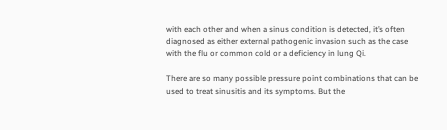with each other and when a sinus condition is detected, it’s often diagnosed as either external pathogenic invasion such as the case with the flu or common cold or a deficiency in lung Qi.

There are so many possible pressure point combinations that can be used to treat sinusitis and its symptoms. But the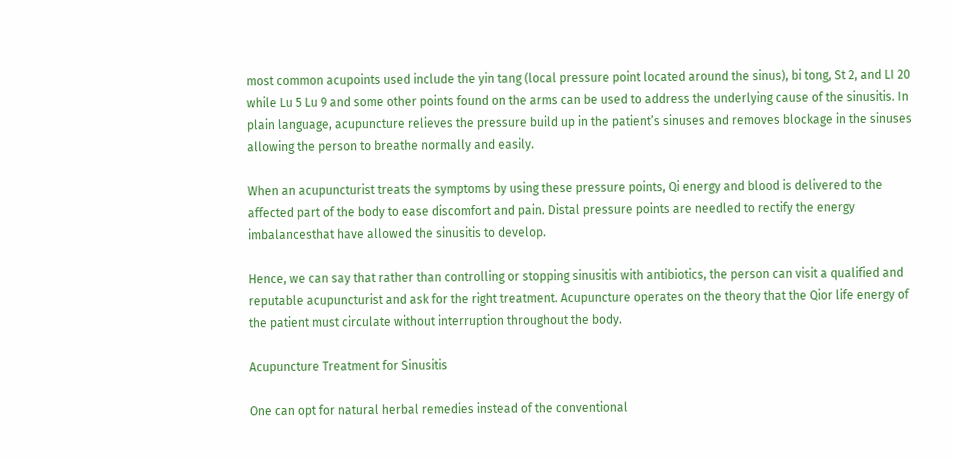most common acupoints used include the yin tang (local pressure point located around the sinus), bi tong, St 2, and LI 20 while Lu 5 Lu 9 and some other points found on the arms can be used to address the underlying cause of the sinusitis. In plain language, acupuncture relieves the pressure build up in the patient’s sinuses and removes blockage in the sinuses allowing the person to breathe normally and easily.

When an acupuncturist treats the symptoms by using these pressure points, Qi energy and blood is delivered to the affected part of the body to ease discomfort and pain. Distal pressure points are needled to rectify the energy imbalancesthat have allowed the sinusitis to develop.

Hence, we can say that rather than controlling or stopping sinusitis with antibiotics, the person can visit a qualified and reputable acupuncturist and ask for the right treatment. Acupuncture operates on the theory that the Qior life energy of the patient must circulate without interruption throughout the body.

Acupuncture Treatment for Sinusitis

One can opt for natural herbal remedies instead of the conventional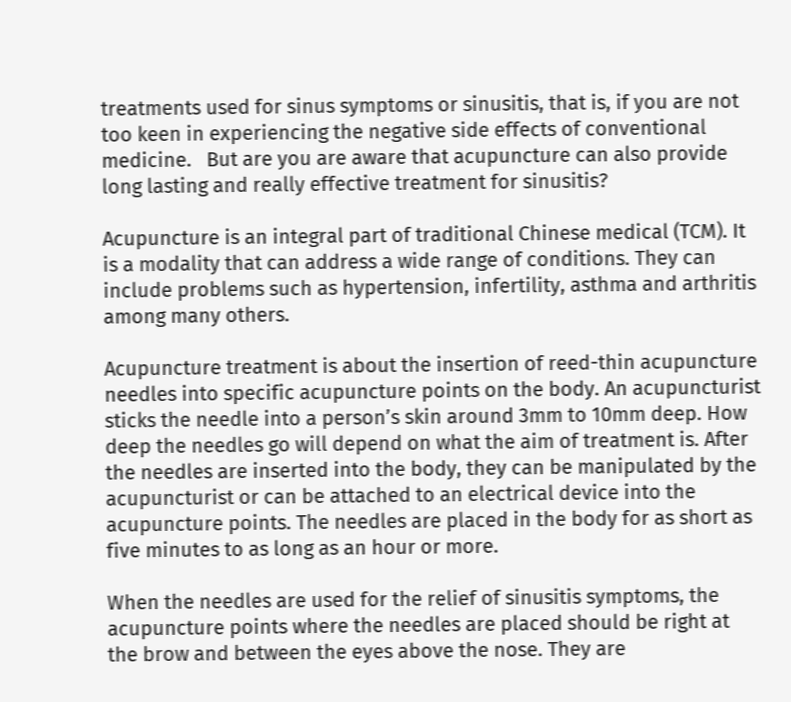treatments used for sinus symptoms or sinusitis, that is, if you are not too keen in experiencing the negative side effects of conventional medicine.   But are you are aware that acupuncture can also provide long lasting and really effective treatment for sinusitis?

Acupuncture is an integral part of traditional Chinese medical (TCM). It is a modality that can address a wide range of conditions. They can include problems such as hypertension, infertility, asthma and arthritis among many others.

Acupuncture treatment is about the insertion of reed-thin acupuncture needles into specific acupuncture points on the body. An acupuncturist sticks the needle into a person’s skin around 3mm to 10mm deep. How deep the needles go will depend on what the aim of treatment is. After the needles are inserted into the body, they can be manipulated by the acupuncturist or can be attached to an electrical device into the acupuncture points. The needles are placed in the body for as short as five minutes to as long as an hour or more.

When the needles are used for the relief of sinusitis symptoms, the acupuncture points where the needles are placed should be right at the brow and between the eyes above the nose. They are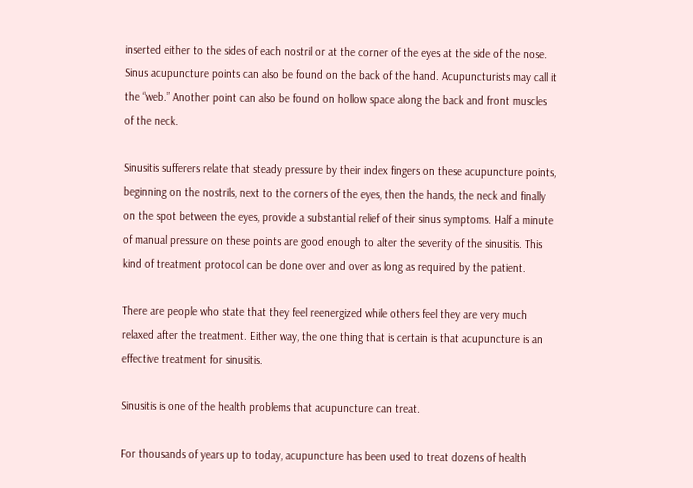inserted either to the sides of each nostril or at the corner of the eyes at the side of the nose. Sinus acupuncture points can also be found on the back of the hand. Acupuncturists may call it the “web.” Another point can also be found on hollow space along the back and front muscles of the neck.

Sinusitis sufferers relate that steady pressure by their index fingers on these acupuncture points, beginning on the nostrils, next to the corners of the eyes, then the hands, the neck and finally on the spot between the eyes, provide a substantial relief of their sinus symptoms. Half a minute of manual pressure on these points are good enough to alter the severity of the sinusitis. This kind of treatment protocol can be done over and over as long as required by the patient.

There are people who state that they feel reenergized while others feel they are very much relaxed after the treatment. Either way, the one thing that is certain is that acupuncture is an effective treatment for sinusitis.

Sinusitis is one of the health problems that acupuncture can treat.

For thousands of years up to today, acupuncture has been used to treat dozens of health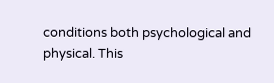conditions both psychological and physical. This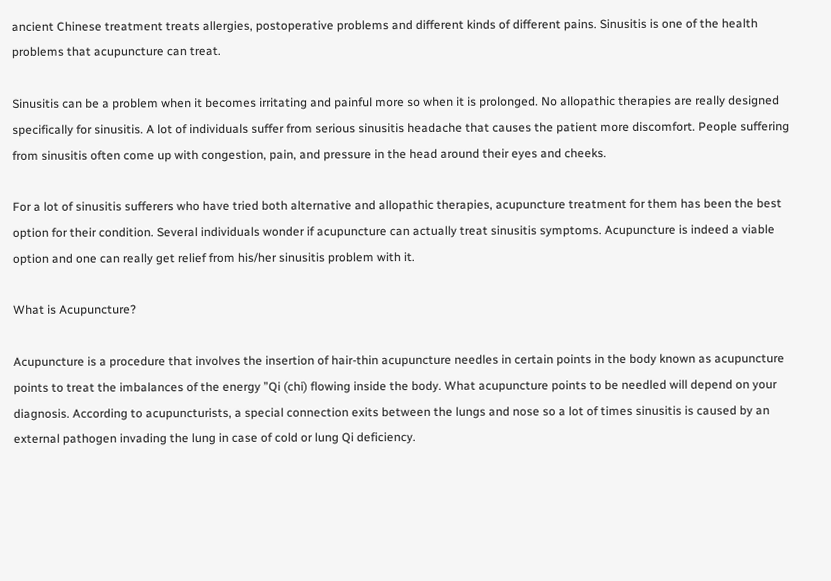ancient Chinese treatment treats allergies, postoperative problems and different kinds of different pains. Sinusitis is one of the health problems that acupuncture can treat.

Sinusitis can be a problem when it becomes irritating and painful more so when it is prolonged. No allopathic therapies are really designed specifically for sinusitis. A lot of individuals suffer from serious sinusitis headache that causes the patient more discomfort. People suffering from sinusitis often come up with congestion, pain, and pressure in the head around their eyes and cheeks.

For a lot of sinusitis sufferers who have tried both alternative and allopathic therapies, acupuncture treatment for them has been the best option for their condition. Several individuals wonder if acupuncture can actually treat sinusitis symptoms. Acupuncture is indeed a viable option and one can really get relief from his/her sinusitis problem with it.

What is Acupuncture?

Acupuncture is a procedure that involves the insertion of hair-thin acupuncture needles in certain points in the body known as acupuncture points to treat the imbalances of the energy ”Qi (chi) flowing inside the body. What acupuncture points to be needled will depend on your diagnosis. According to acupuncturists, a special connection exits between the lungs and nose so a lot of times sinusitis is caused by an external pathogen invading the lung in case of cold or lung Qi deficiency.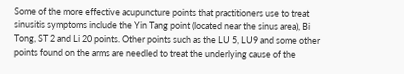Some of the more effective acupuncture points that practitioners use to treat sinusitis symptoms include the Yin Tang point (located near the sinus area), Bi Tong, ST 2 and Li 20 points. Other points such as the LU 5, LU9 and some other points found on the arms are needled to treat the underlying cause of the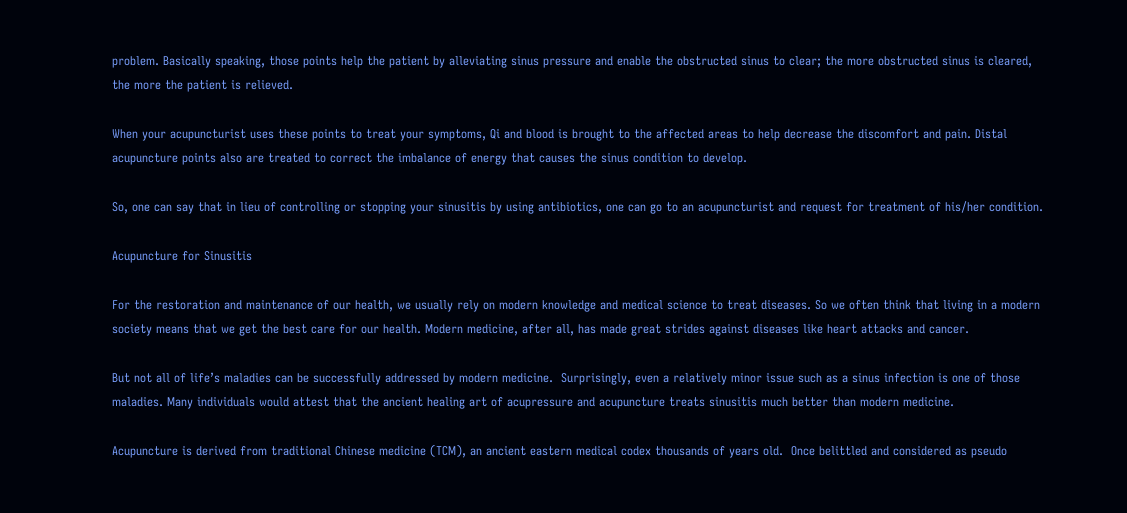problem. Basically speaking, those points help the patient by alleviating sinus pressure and enable the obstructed sinus to clear; the more obstructed sinus is cleared, the more the patient is relieved.

When your acupuncturist uses these points to treat your symptoms, Qi and blood is brought to the affected areas to help decrease the discomfort and pain. Distal acupuncture points also are treated to correct the imbalance of energy that causes the sinus condition to develop.

So, one can say that in lieu of controlling or stopping your sinusitis by using antibiotics, one can go to an acupuncturist and request for treatment of his/her condition.

Acupuncture for Sinusitis

For the restoration and maintenance of our health, we usually rely on modern knowledge and medical science to treat diseases. So we often think that living in a modern society means that we get the best care for our health. Modern medicine, after all, has made great strides against diseases like heart attacks and cancer.

But not all of life’s maladies can be successfully addressed by modern medicine.  Surprisingly, even a relatively minor issue such as a sinus infection is one of those maladies. Many individuals would attest that the ancient healing art of acupressure and acupuncture treats sinusitis much better than modern medicine.

Acupuncture is derived from traditional Chinese medicine (TCM), an ancient eastern medical codex thousands of years old.  Once belittled and considered as pseudo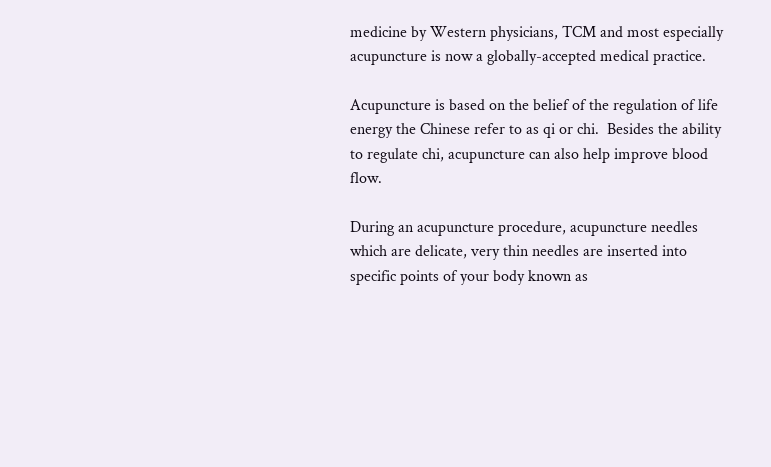medicine by Western physicians, TCM and most especially acupuncture is now a globally-accepted medical practice.

Acupuncture is based on the belief of the regulation of life energy the Chinese refer to as qi or chi.  Besides the ability to regulate chi, acupuncture can also help improve blood flow.

During an acupuncture procedure, acupuncture needles which are delicate, very thin needles are inserted into specific points of your body known as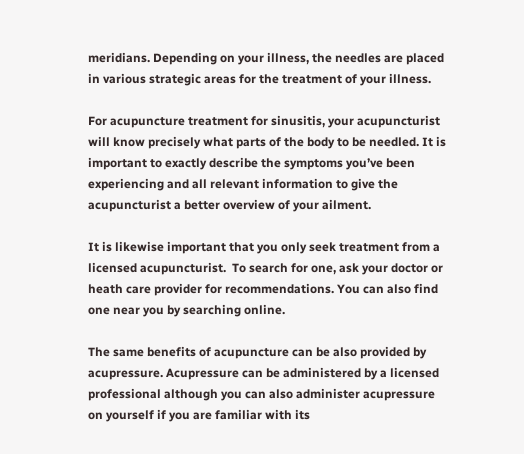meridians. Depending on your illness, the needles are placed in various strategic areas for the treatment of your illness.

For acupuncture treatment for sinusitis, your acupuncturist will know precisely what parts of the body to be needled. It is important to exactly describe the symptoms you’ve been experiencing and all relevant information to give the acupuncturist a better overview of your ailment.

It is likewise important that you only seek treatment from a licensed acupuncturist.  To search for one, ask your doctor or heath care provider for recommendations. You can also find one near you by searching online.

The same benefits of acupuncture can be also provided by acupressure. Acupressure can be administered by a licensed professional although you can also administer acupressure on yourself if you are familiar with its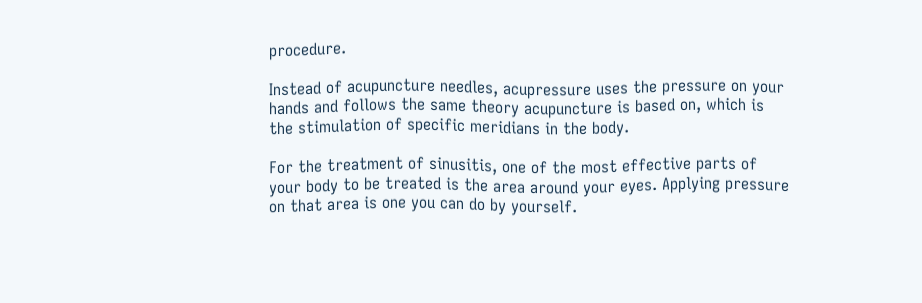procedure.

Instead of acupuncture needles, acupressure uses the pressure on your hands and follows the same theory acupuncture is based on, which is the stimulation of specific meridians in the body.

For the treatment of sinusitis, one of the most effective parts of your body to be treated is the area around your eyes. Applying pressure on that area is one you can do by yourself.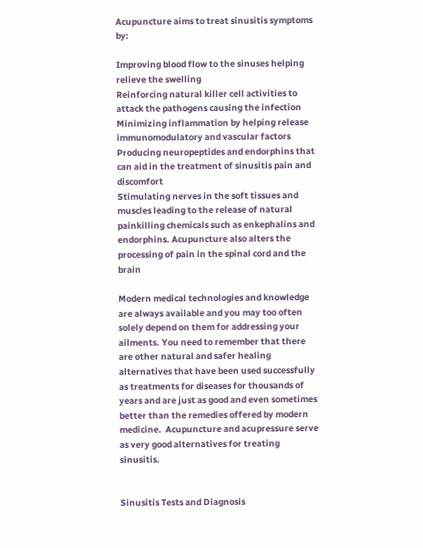Acupuncture aims to treat sinusitis symptoms by:

Improving blood flow to the sinuses helping relieve the swelling
Reinforcing natural killer cell activities to attack the pathogens causing the infection
Minimizing inflammation by helping release immunomodulatory and vascular factors
Producing neuropeptides and endorphins that can aid in the treatment of sinusitis pain and discomfort
Stimulating nerves in the soft tissues and muscles leading to the release of natural painkilling chemicals such as enkephalins and endorphins. Acupuncture also alters the processing of pain in the spinal cord and the brain

Modern medical technologies and knowledge are always available and you may too often solely depend on them for addressing your ailments. You need to remember that there are other natural and safer healing alternatives that have been used successfully as treatments for diseases for thousands of years and are just as good and even sometimes better than the remedies offered by modern medicine.  Acupuncture and acupressure serve as very good alternatives for treating sinusitis.


Sinusitis Tests and Diagnosis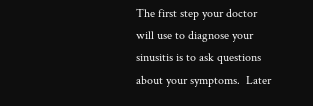The first step your doctor will use to diagnose your sinusitis is to ask questions about your symptoms.  Later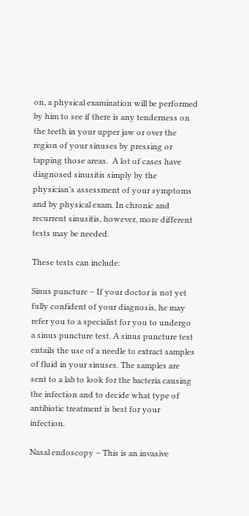on, a physical examination will be performed by him to see if there is any tenderness on the teeth in your upper jaw or over the region of your sinuses by pressing or tapping those areas.  A lot of cases have diagnosed sinusitis simply by the physician’s assessment of your symptoms and by physical exam. In chronic and recurrent sinusitis, however, more different tests may be needed.

These tests can include:

Sinus puncture – If your doctor is not yet fully confident of your diagnosis, he may refer you to a specialist for you to undergo a sinus puncture test. A sinus puncture test entails the use of a needle to extract samples of fluid in your sinuses. The samples are sent to a lab to look for the bacteria causing the infection and to decide what type of antibiotic treatment is best for your infection.

Nasal endoscopy – This is an invasive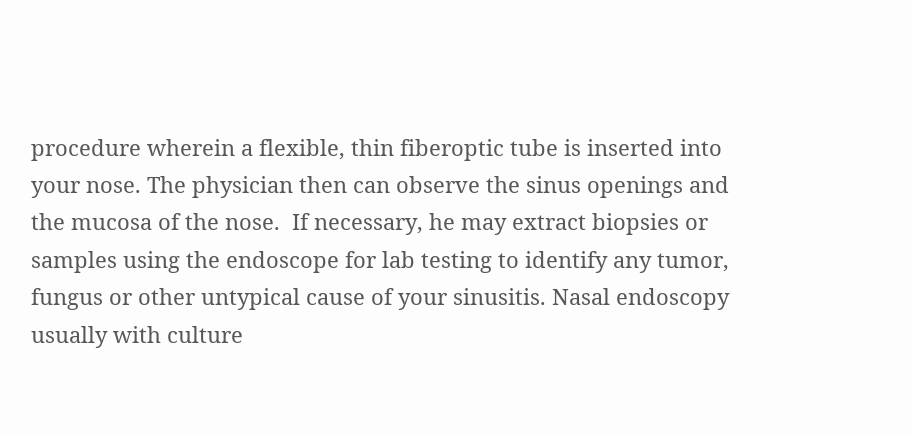procedure wherein a flexible, thin fiberoptic tube is inserted into your nose. The physician then can observe the sinus openings and the mucosa of the nose.  If necessary, he may extract biopsies or samples using the endoscope for lab testing to identify any tumor, fungus or other untypical cause of your sinusitis. Nasal endoscopy usually with culture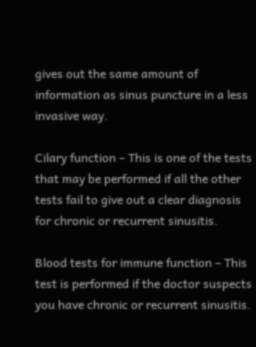gives out the same amount of information as sinus puncture in a less invasive way.

Cilary function – This is one of the tests that may be performed if all the other tests fail to give out a clear diagnosis for chronic or recurrent sinusitis.

Blood tests for immune function – This test is performed if the doctor suspects you have chronic or recurrent sinusitis.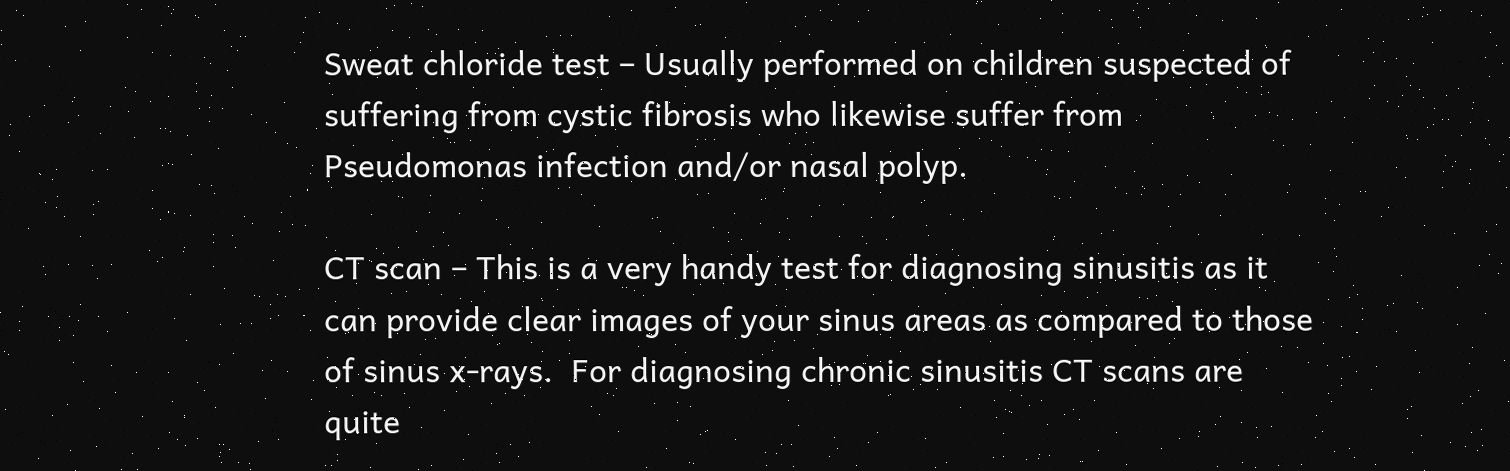Sweat chloride test – Usually performed on children suspected of suffering from cystic fibrosis who likewise suffer from Pseudomonas infection and/or nasal polyp.

CT scan – This is a very handy test for diagnosing sinusitis as it can provide clear images of your sinus areas as compared to those of sinus x-rays.  For diagnosing chronic sinusitis CT scans are quite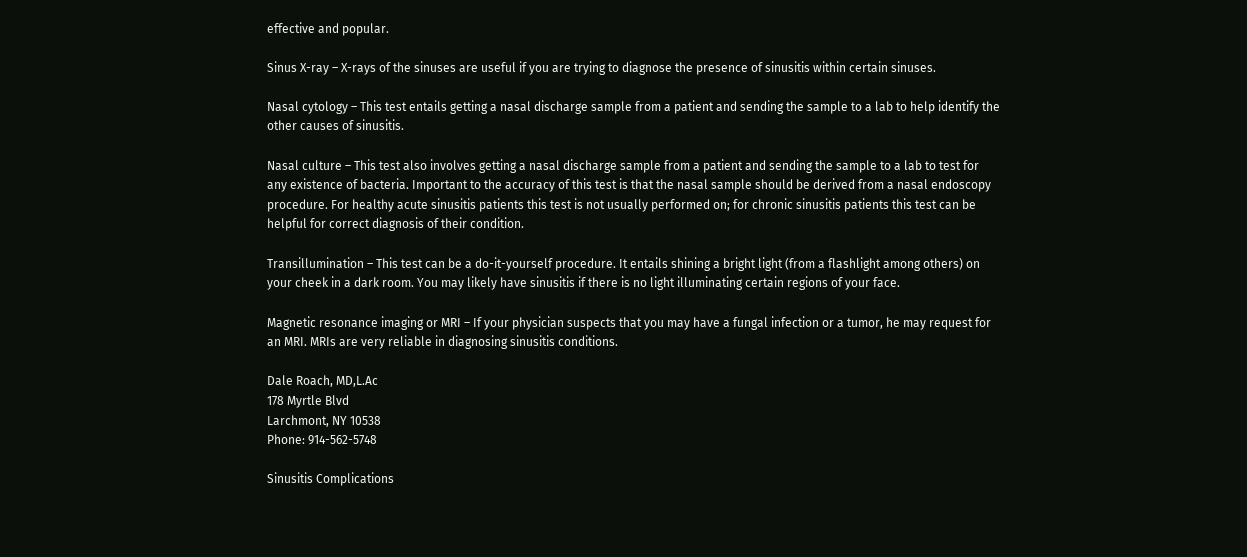effective and popular.

Sinus X-ray – X-rays of the sinuses are useful if you are trying to diagnose the presence of sinusitis within certain sinuses.

Nasal cytology – This test entails getting a nasal discharge sample from a patient and sending the sample to a lab to help identify the other causes of sinusitis.

Nasal culture – This test also involves getting a nasal discharge sample from a patient and sending the sample to a lab to test for any existence of bacteria. Important to the accuracy of this test is that the nasal sample should be derived from a nasal endoscopy procedure. For healthy acute sinusitis patients this test is not usually performed on; for chronic sinusitis patients this test can be helpful for correct diagnosis of their condition.

Transillumination – This test can be a do-it-yourself procedure. It entails shining a bright light (from a flashlight among others) on your cheek in a dark room. You may likely have sinusitis if there is no light illuminating certain regions of your face.

Magnetic resonance imaging or MRI – If your physician suspects that you may have a fungal infection or a tumor, he may request for an MRI. MRIs are very reliable in diagnosing sinusitis conditions.

Dale Roach, MD,L.Ac
178 Myrtle Blvd
Larchmont, NY 10538
Phone: 914-562-5748

Sinusitis Complications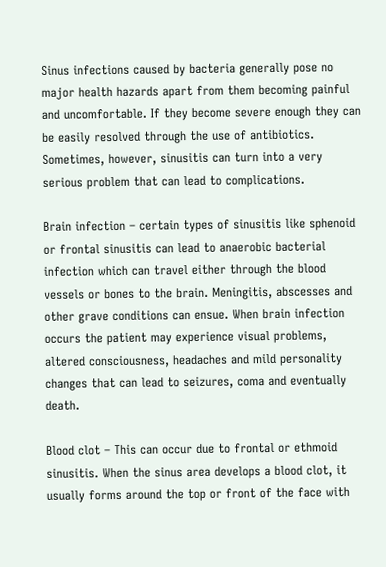Sinus infections caused by bacteria generally pose no major health hazards apart from them becoming painful and uncomfortable. If they become severe enough they can be easily resolved through the use of antibiotics. Sometimes, however, sinusitis can turn into a very serious problem that can lead to complications.

Brain infection – certain types of sinusitis like sphenoid or frontal sinusitis can lead to anaerobic bacterial infection which can travel either through the blood vessels or bones to the brain. Meningitis, abscesses and other grave conditions can ensue. When brain infection occurs the patient may experience visual problems, altered consciousness, headaches and mild personality changes that can lead to seizures, coma and eventually death.

Blood clot – This can occur due to frontal or ethmoid sinusitis. When the sinus area develops a blood clot, it usually forms around the top or front of the face with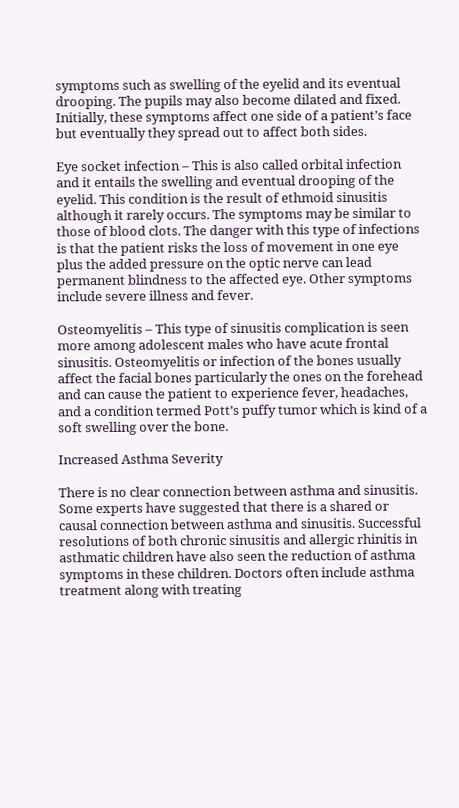symptoms such as swelling of the eyelid and its eventual drooping. The pupils may also become dilated and fixed. Initially, these symptoms affect one side of a patient’s face but eventually they spread out to affect both sides.

Eye socket infection – This is also called orbital infection and it entails the swelling and eventual drooping of the eyelid. This condition is the result of ethmoid sinusitis although it rarely occurs. The symptoms may be similar to those of blood clots. The danger with this type of infections is that the patient risks the loss of movement in one eye plus the added pressure on the optic nerve can lead permanent blindness to the affected eye. Other symptoms include severe illness and fever.

Osteomyelitis – This type of sinusitis complication is seen more among adolescent males who have acute frontal sinusitis. Osteomyelitis or infection of the bones usually affect the facial bones particularly the ones on the forehead and can cause the patient to experience fever, headaches, and a condition termed Pott’s puffy tumor which is kind of a soft swelling over the bone.

Increased Asthma Severity

There is no clear connection between asthma and sinusitis. Some experts have suggested that there is a shared or causal connection between asthma and sinusitis. Successful resolutions of both chronic sinusitis and allergic rhinitis in asthmatic children have also seen the reduction of asthma symptoms in these children. Doctors often include asthma treatment along with treating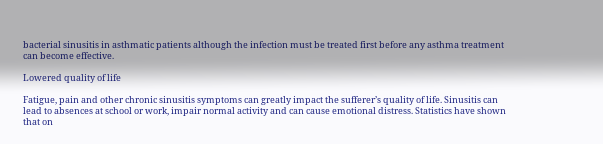bacterial sinusitis in asthmatic patients although the infection must be treated first before any asthma treatment can become effective.

Lowered quality of life

Fatigue, pain and other chronic sinusitis symptoms can greatly impact the sufferer’s quality of life. Sinusitis can lead to absences at school or work, impair normal activity and can cause emotional distress. Statistics have shown that on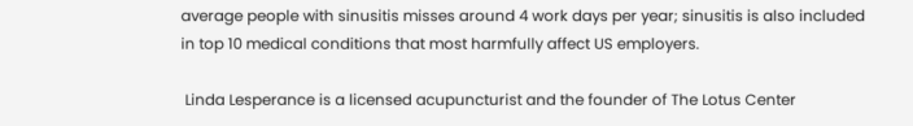average people with sinusitis misses around 4 work days per year; sinusitis is also included in top 10 medical conditions that most harmfully affect US employers.

 Linda Lesperance is a licensed acupuncturist and the founder of The Lotus Center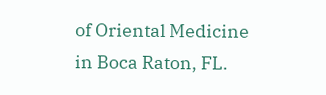of Oriental Medicine in Boca Raton, FL.